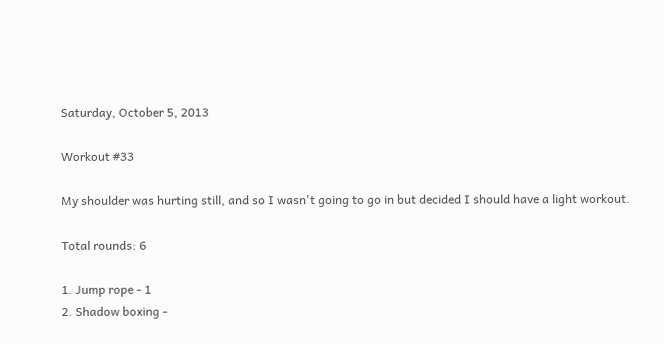Saturday, October 5, 2013

Workout #33

My shoulder was hurting still, and so I wasn't going to go in but decided I should have a light workout.

Total rounds: 6

1. Jump rope - 1
2. Shadow boxing -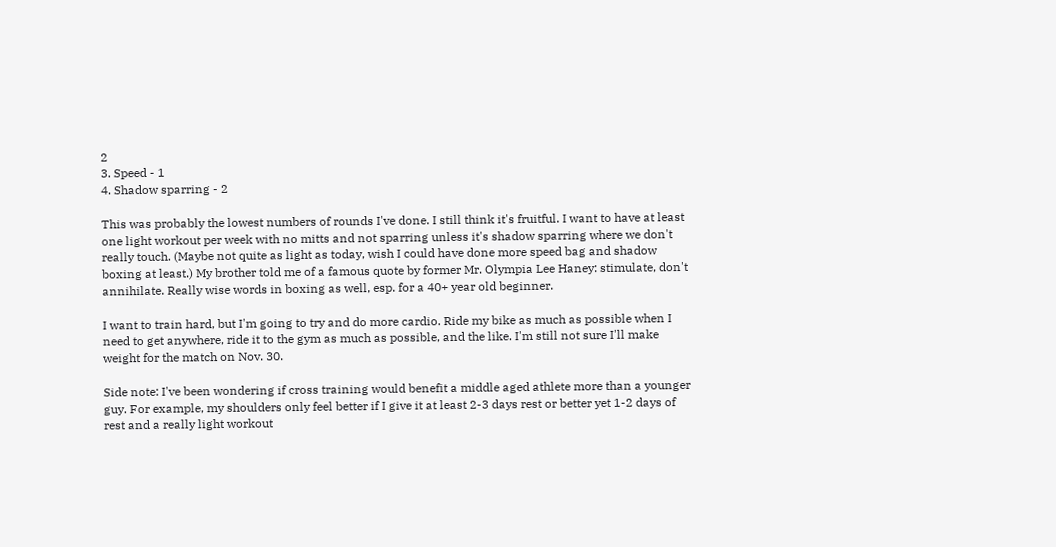2
3. Speed - 1
4. Shadow sparring - 2

This was probably the lowest numbers of rounds I've done. I still think it's fruitful. I want to have at least one light workout per week with no mitts and not sparring unless it's shadow sparring where we don't really touch. (Maybe not quite as light as today, wish I could have done more speed bag and shadow boxing at least.) My brother told me of a famous quote by former Mr. Olympia Lee Haney: stimulate, don't annihilate. Really wise words in boxing as well, esp. for a 40+ year old beginner.

I want to train hard, but I'm going to try and do more cardio. Ride my bike as much as possible when I need to get anywhere, ride it to the gym as much as possible, and the like. I'm still not sure I'll make weight for the match on Nov. 30.

Side note: I've been wondering if cross training would benefit a middle aged athlete more than a younger guy. For example, my shoulders only feel better if I give it at least 2-3 days rest or better yet 1-2 days of rest and a really light workout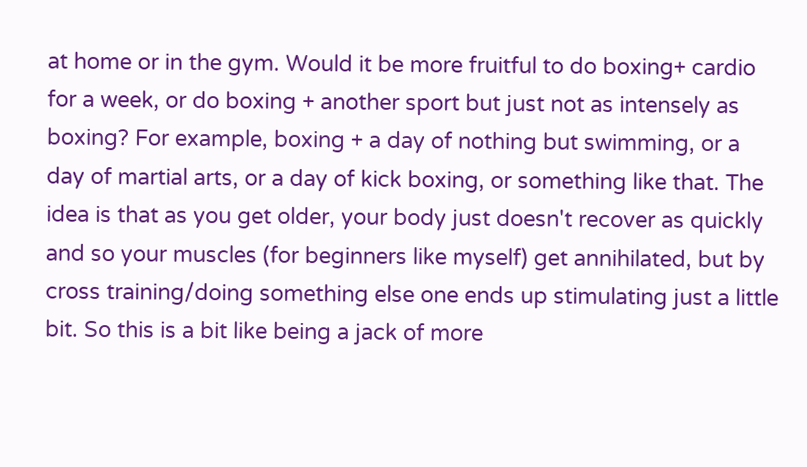at home or in the gym. Would it be more fruitful to do boxing+ cardio for a week, or do boxing + another sport but just not as intensely as boxing? For example, boxing + a day of nothing but swimming, or a day of martial arts, or a day of kick boxing, or something like that. The idea is that as you get older, your body just doesn't recover as quickly and so your muscles (for beginners like myself) get annihilated, but by cross training/doing something else one ends up stimulating just a little bit. So this is a bit like being a jack of more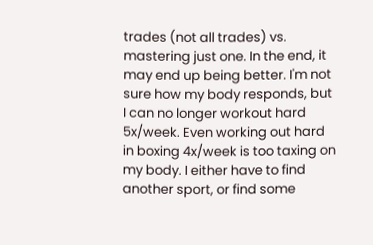trades (not all trades) vs. mastering just one. In the end, it may end up being better. I'm not sure how my body responds, but I can no longer workout hard 5x/week. Even working out hard in boxing 4x/week is too taxing on my body. I either have to find another sport, or find some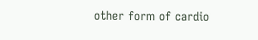other form of cardio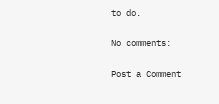to do.

No comments:

Post a Comment